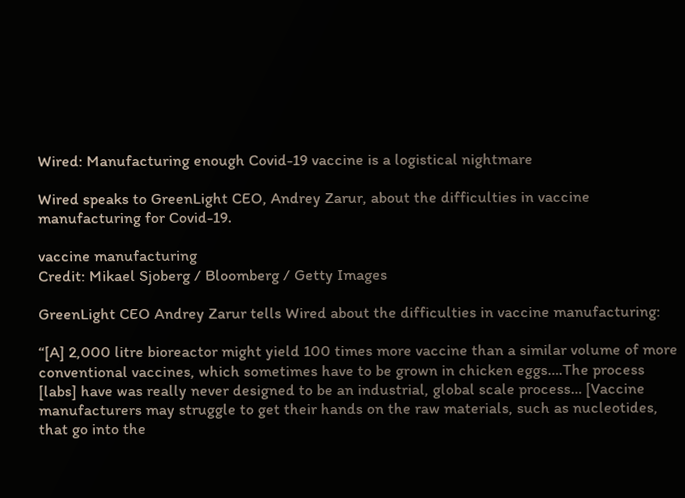Wired: Manufacturing enough Covid-19 vaccine is a logistical nightmare

Wired speaks to GreenLight CEO, Andrey Zarur, about the difficulties in vaccine manufacturing for Covid-19.

vaccine manufacturing
Credit: Mikael Sjoberg / Bloomberg / Getty Images

GreenLight CEO Andrey Zarur tells Wired about the difficulties in vaccine manufacturing:

“[A] 2,000 litre bioreactor might yield 100 times more vaccine than a similar volume of more conventional vaccines, which sometimes have to be grown in chicken eggs….The process [labs] have was really never designed to be an industrial, global scale process… [Vaccine manufacturers may struggle to get their hands on the raw materials, such as nucleotides, that go into the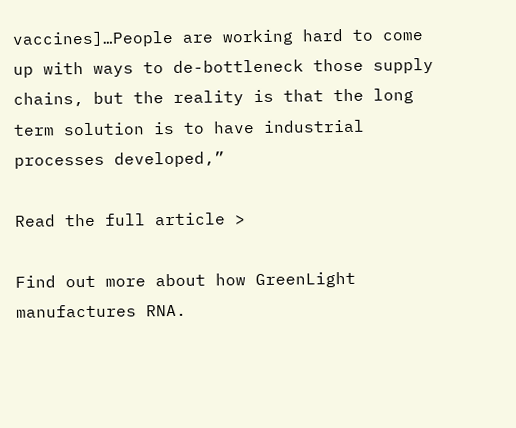vaccines]…People are working hard to come up with ways to de-bottleneck those supply chains, but the reality is that the long term solution is to have industrial processes developed,”

Read the full article >

Find out more about how GreenLight manufactures RNA.